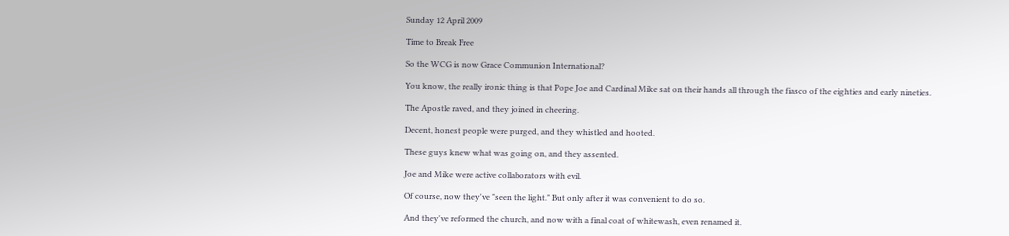Sunday 12 April 2009

Time to Break Free

So the WCG is now Grace Communion International?

You know, the really ironic thing is that Pope Joe and Cardinal Mike sat on their hands all through the fiasco of the eighties and early nineties.

The Apostle raved, and they joined in cheering.

Decent, honest people were purged, and they whistled and hooted.

These guys knew what was going on, and they assented.

Joe and Mike were active collaborators with evil.

Of course, now they've "seen the light." But only after it was convenient to do so.

And they've reformed the church, and now with a final coat of whitewash, even renamed it.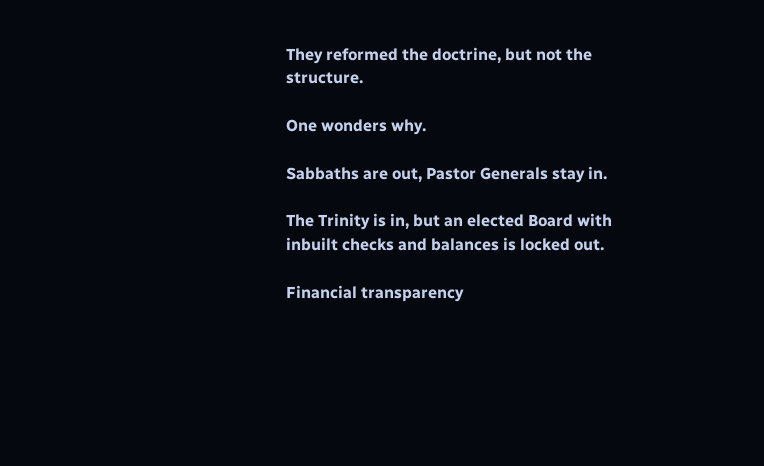They reformed the doctrine, but not the structure.

One wonders why.

Sabbaths are out, Pastor Generals stay in.

The Trinity is in, but an elected Board with inbuilt checks and balances is locked out.

Financial transparency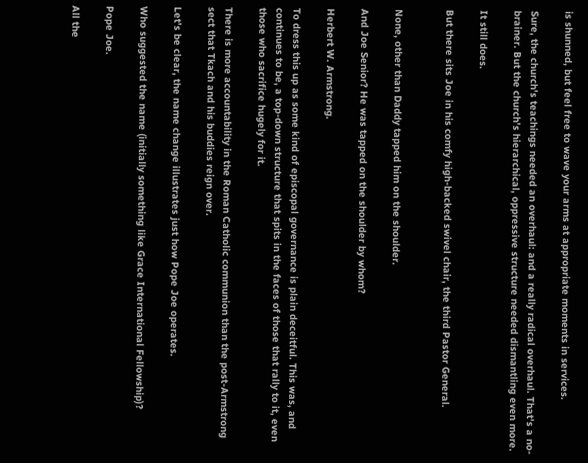is shunned, but feel free to wave your arms at appropriate moments in services.

Sure, the church's teachings needed an overhaul: and a really radical overhaul. That's a no-brainer. But the church's hierarchical, oppressive structure needed dismantling even more.

It still does.

But there sits Joe in his comfy high-backed swivel chair, the third Pastor General.


None, other than Daddy tapped him on the shoulder.

And Joe Senior? He was tapped on the shoulder by whom?

Herbert W. Armstrong.

To dress this up as some kind of episcopal governance is plain deceitful. This was, and continues to be, a top-down structure that spits in the faces of those that rally to it, even those who sacrifice hugely for it.

There is more accountability in the Roman Catholic communion than the post-Armstrong sect that Tkach and his buddies reign over.

Let's be clear, the name change illustrates just how Pope Joe operates.

Who suggested the name (initially something like Grace International Fellowship)?

Pope Joe.

All the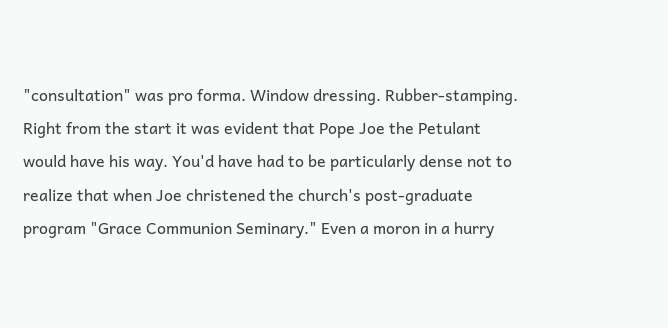"consultation" was pro forma. Window dressing. Rubber-stamping. Right from the start it was evident that Pope Joe the Petulant would have his way. You'd have had to be particularly dense not to realize that when Joe christened the church's post-graduate program "Grace Communion Seminary." Even a moron in a hurry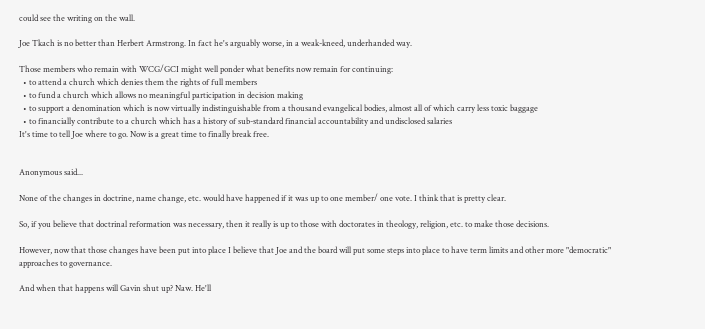could see the writing on the wall.

Joe Tkach is no better than Herbert Armstrong. In fact he's arguably worse, in a weak-kneed, underhanded way.

Those members who remain with WCG/GCI might well ponder what benefits now remain for continuing:
  • to attend a church which denies them the rights of full members
  • to fund a church which allows no meaningful participation in decision making
  • to support a denomination which is now virtually indistinguishable from a thousand evangelical bodies, almost all of which carry less toxic baggage
  • to financially contribute to a church which has a history of sub-standard financial accountability and undisclosed salaries
It's time to tell Joe where to go. Now is a great time to finally break free.


Anonymous said...

None of the changes in doctrine, name change, etc. would have happened if it was up to one member/ one vote. I think that is pretty clear.

So, if you believe that doctrinal reformation was necessary, then it really is up to those with doctorates in theology, religion, etc. to make those decisions.

However, now that those changes have been put into place I believe that Joe and the board will put some steps into place to have term limits and other more "democratic" approaches to governance.

And when that happens will Gavin shut up? Naw. He'll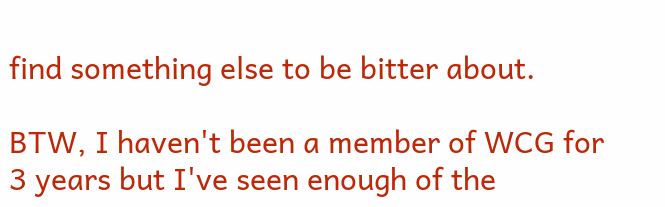find something else to be bitter about.

BTW, I haven't been a member of WCG for 3 years but I've seen enough of the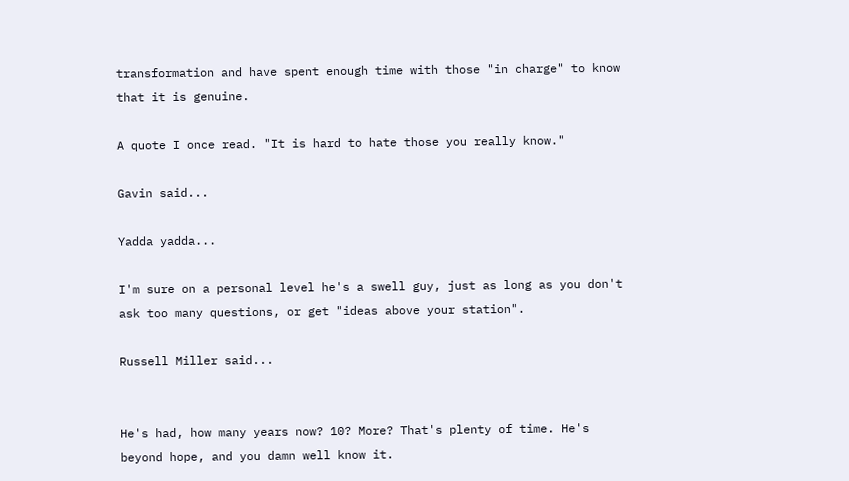transformation and have spent enough time with those "in charge" to know that it is genuine.

A quote I once read. "It is hard to hate those you really know."

Gavin said...

Yadda yadda...

I'm sure on a personal level he's a swell guy, just as long as you don't ask too many questions, or get "ideas above your station".

Russell Miller said...


He's had, how many years now? 10? More? That's plenty of time. He's beyond hope, and you damn well know it.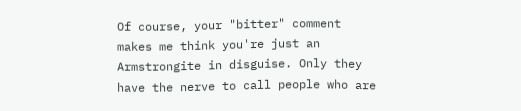Of course, your "bitter" comment makes me think you're just an Armstrongite in disguise. Only they have the nerve to call people who are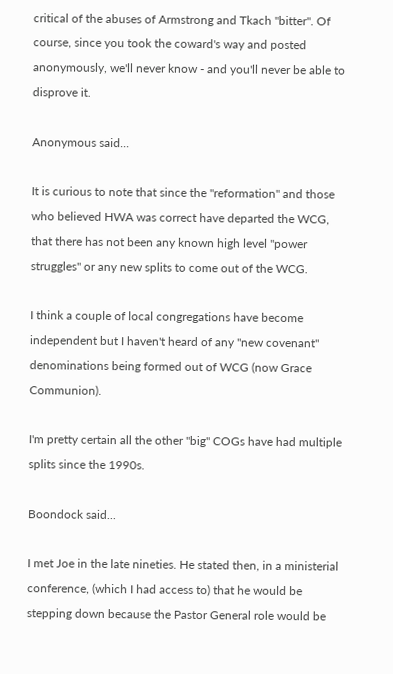critical of the abuses of Armstrong and Tkach "bitter". Of course, since you took the coward's way and posted anonymously, we'll never know - and you'll never be able to disprove it.

Anonymous said...

It is curious to note that since the "reformation" and those who believed HWA was correct have departed the WCG, that there has not been any known high level "power struggles" or any new splits to come out of the WCG.

I think a couple of local congregations have become independent but I haven't heard of any "new covenant" denominations being formed out of WCG (now Grace Communion).

I'm pretty certain all the other "big" COGs have had multiple splits since the 1990s.

Boondock said...

I met Joe in the late nineties. He stated then, in a ministerial conference, (which I had access to) that he would be stepping down because the Pastor General role would be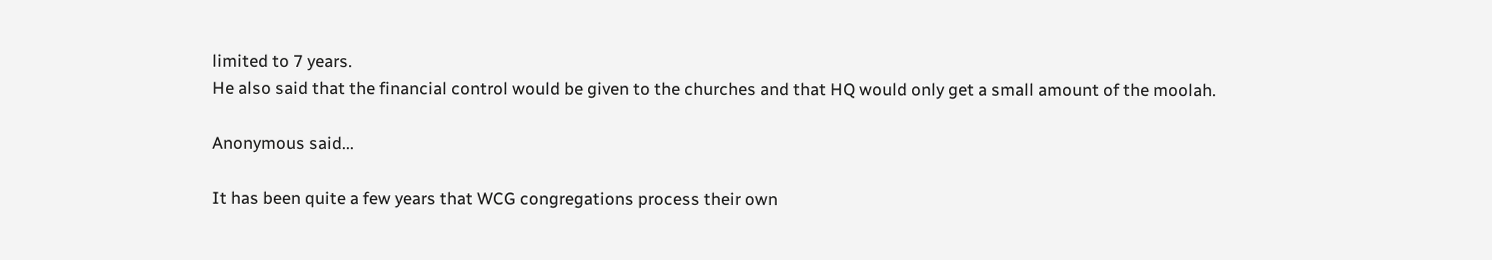limited to 7 years.
He also said that the financial control would be given to the churches and that HQ would only get a small amount of the moolah.

Anonymous said...

It has been quite a few years that WCG congregations process their own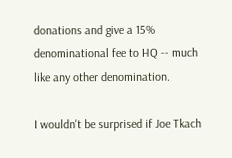donations and give a 15% denominational fee to HQ -- much like any other denomination.

I wouldn't be surprised if Joe Tkach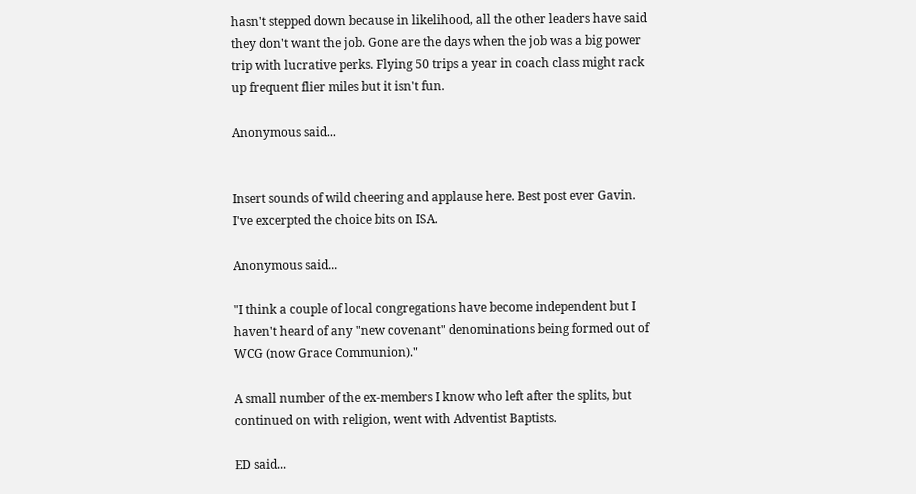hasn't stepped down because in likelihood, all the other leaders have said they don't want the job. Gone are the days when the job was a big power trip with lucrative perks. Flying 50 trips a year in coach class might rack up frequent flier miles but it isn't fun.

Anonymous said...


Insert sounds of wild cheering and applause here. Best post ever Gavin. I've excerpted the choice bits on ISA.

Anonymous said...

"I think a couple of local congregations have become independent but I haven't heard of any "new covenant" denominations being formed out of WCG (now Grace Communion)."

A small number of the ex-members I know who left after the splits, but continued on with religion, went with Adventist Baptists.

ED said...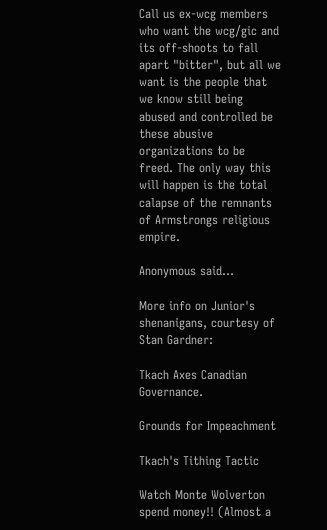Call us ex-wcg members who want the wcg/gic and its off-shoots to fall apart "bitter", but all we want is the people that we know still being abused and controlled be these abusive organizations to be freed. The only way this will happen is the total calapse of the remnants of Armstrongs religious empire.

Anonymous said...

More info on Junior's shenanigans, courtesy of Stan Gardner:

Tkach Axes Canadian Governance.

Grounds for Impeachment

Tkach's Tithing Tactic

Watch Monte Wolverton spend money!! (Almost a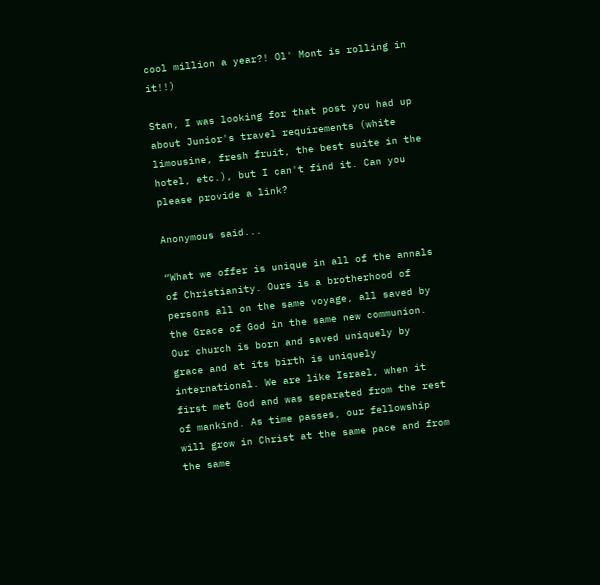cool million a year?! Ol' Mont is rolling in it!!)

Stan, I was looking for that post you had up about Junior's travel requirements (white limousine, fresh fruit, the best suite in the hotel, etc.), but I can't find it. Can you please provide a link?

Anonymous said...

“What we offer is unique in all of the annals of Christianity. Ours is a brotherhood of persons all on the same voyage, all saved by the Grace of God in the same new communion. Our church is born and saved uniquely by grace and at its birth is uniquely international. We are like Israel, when it first met God and was separated from the rest of mankind. As time passes, our fellowship will grow in Christ at the same pace and from the same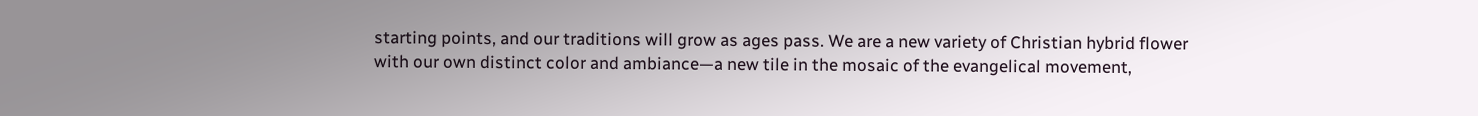starting points, and our traditions will grow as ages pass. We are a new variety of Christian hybrid flower with our own distinct color and ambiance—a new tile in the mosaic of the evangelical movement,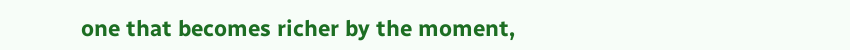one that becomes richer by the moment,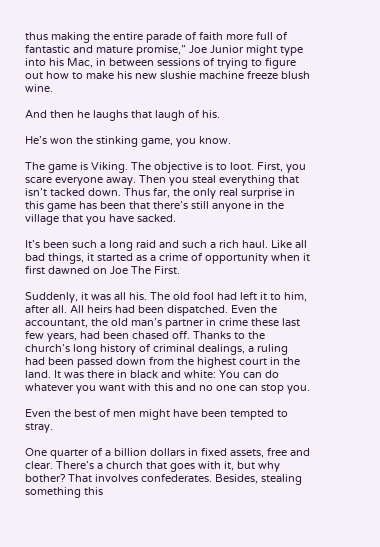thus making the entire parade of faith more full of fantastic and mature promise,” Joe Junior might type into his Mac, in between sessions of trying to figure out how to make his new slushie machine freeze blush wine.

And then he laughs that laugh of his.

He’s won the stinking game, you know.

The game is Viking. The objective is to loot. First, you scare everyone away. Then you steal everything that isn’t tacked down. Thus far, the only real surprise in this game has been that there’s still anyone in the village that you have sacked.

It’s been such a long raid and such a rich haul. Like all bad things, it started as a crime of opportunity when it first dawned on Joe The First.

Suddenly, it was all his. The old fool had left it to him, after all. All heirs had been dispatched. Even the accountant, the old man’s partner in crime these last few years, had been chased off. Thanks to the church’s long history of criminal dealings, a ruling had been passed down from the highest court in the land. It was there in black and white: You can do whatever you want with this and no one can stop you.

Even the best of men might have been tempted to stray.

One quarter of a billion dollars in fixed assets, free and clear. There’s a church that goes with it, but why bother? That involves confederates. Besides, stealing something this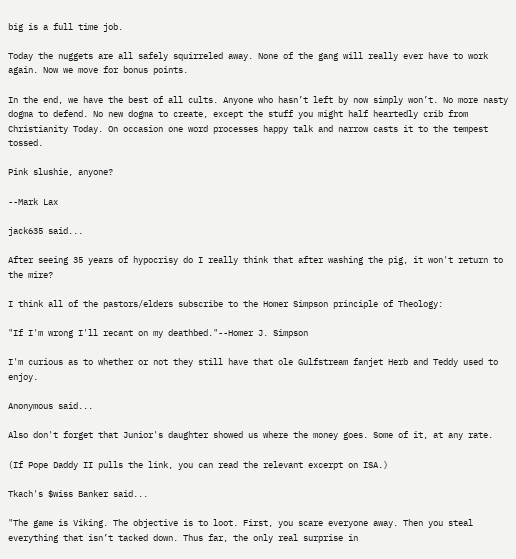big is a full time job.

Today the nuggets are all safely squirreled away. None of the gang will really ever have to work again. Now we move for bonus points.

In the end, we have the best of all cults. Anyone who hasn’t left by now simply won’t. No more nasty dogma to defend. No new dogma to create, except the stuff you might half heartedly crib from Christianity Today. On occasion one word processes happy talk and narrow casts it to the tempest tossed.

Pink slushie, anyone?

--Mark Lax

jack635 said...

After seeing 35 years of hypocrisy do I really think that after washing the pig, it won't return to the mire?

I think all of the pastors/elders subscribe to the Homer Simpson principle of Theology:

"If I'm wrong I'll recant on my deathbed."--Homer J. Simpson

I'm curious as to whether or not they still have that ole Gulfstream fanjet Herb and Teddy used to enjoy.

Anonymous said...

Also don't forget that Junior's daughter showed us where the money goes. Some of it, at any rate.

(If Pope Daddy II pulls the link, you can read the relevant excerpt on ISA.)

Tkach's $wiss Banker said...

"The game is Viking. The objective is to loot. First, you scare everyone away. Then you steal everything that isn’t tacked down. Thus far, the only real surprise in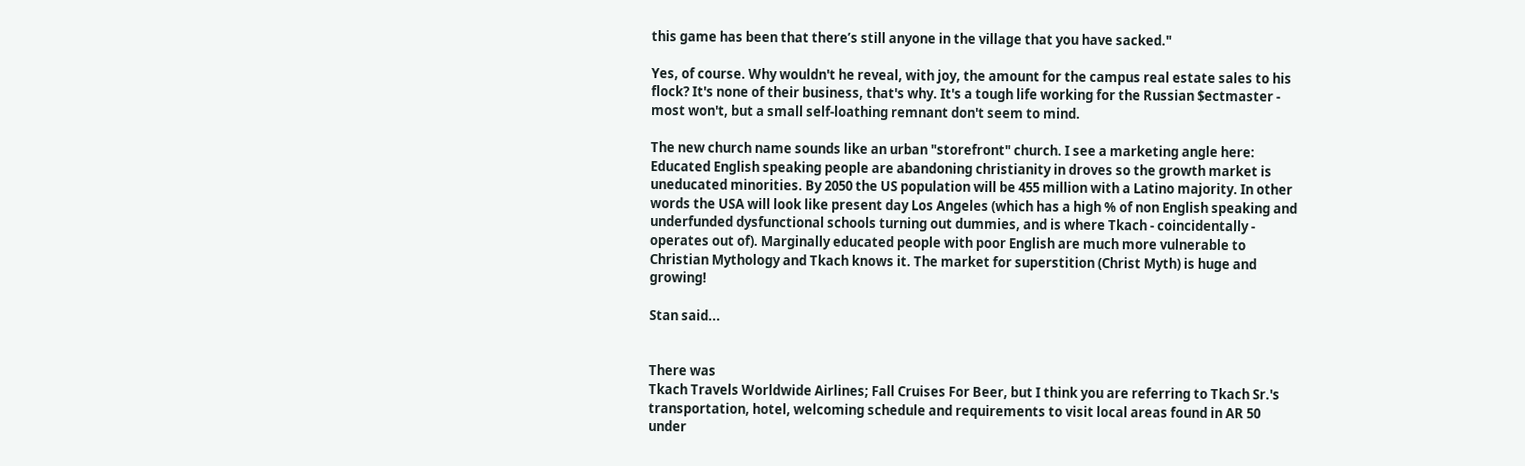this game has been that there’s still anyone in the village that you have sacked."

Yes, of course. Why wouldn't he reveal, with joy, the amount for the campus real estate sales to his flock? It's none of their business, that's why. It's a tough life working for the Russian $ectmaster - most won't, but a small self-loathing remnant don't seem to mind.

The new church name sounds like an urban "storefront" church. I see a marketing angle here: Educated English speaking people are abandoning christianity in droves so the growth market is uneducated minorities. By 2050 the US population will be 455 million with a Latino majority. In other words the USA will look like present day Los Angeles (which has a high % of non English speaking and underfunded dysfunctional schools turning out dummies, and is where Tkach - coincidentally - operates out of). Marginally educated people with poor English are much more vulnerable to Christian Mythology and Tkach knows it. The market for superstition (Christ Myth) is huge and growing!

Stan said...


There was
Tkach Travels Worldwide Airlines; Fall Cruises For Beer, but I think you are referring to Tkach Sr.'s transportation, hotel, welcoming schedule and requirements to visit local areas found in AR 50 under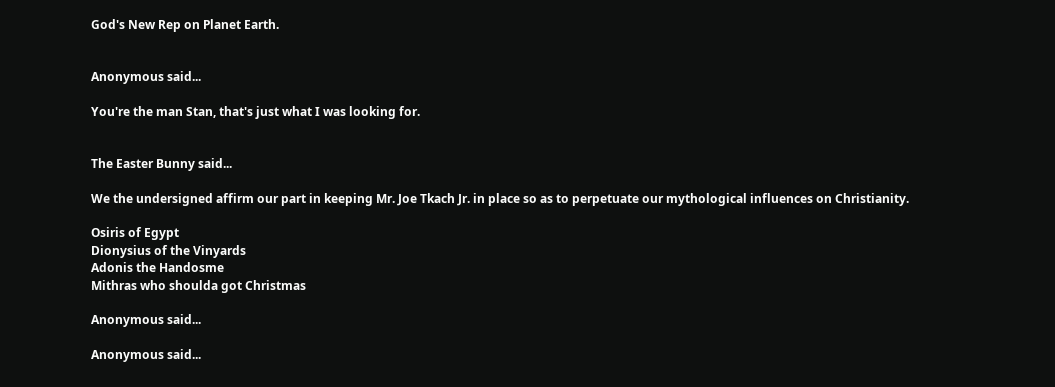God's New Rep on Planet Earth.


Anonymous said...

You're the man Stan, that's just what I was looking for.


The Easter Bunny said...

We the undersigned affirm our part in keeping Mr. Joe Tkach Jr. in place so as to perpetuate our mythological influences on Christianity.

Osiris of Egypt
Dionysius of the Vinyards
Adonis the Handosme
Mithras who shoulda got Christmas

Anonymous said...

Anonymous said...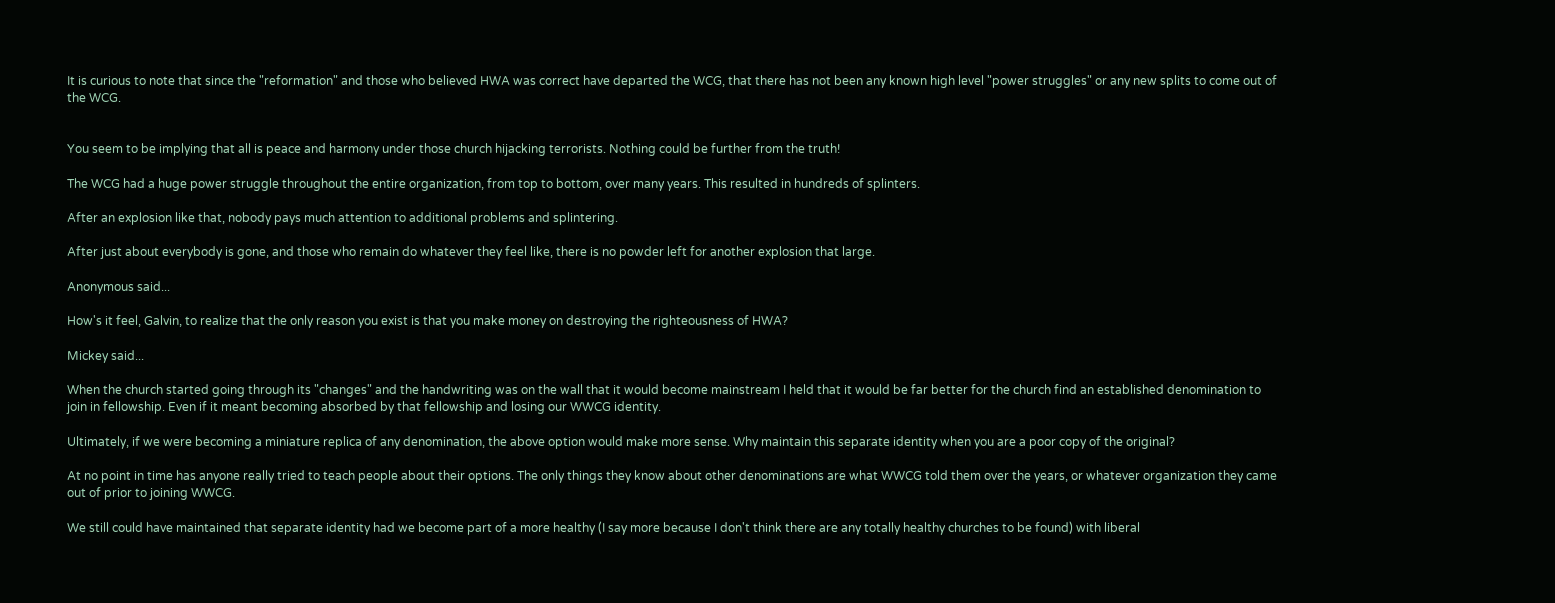It is curious to note that since the "reformation" and those who believed HWA was correct have departed the WCG, that there has not been any known high level "power struggles" or any new splits to come out of the WCG.


You seem to be implying that all is peace and harmony under those church hijacking terrorists. Nothing could be further from the truth!

The WCG had a huge power struggle throughout the entire organization, from top to bottom, over many years. This resulted in hundreds of splinters.

After an explosion like that, nobody pays much attention to additional problems and splintering.

After just about everybody is gone, and those who remain do whatever they feel like, there is no powder left for another explosion that large.

Anonymous said...

How's it feel, Galvin, to realize that the only reason you exist is that you make money on destroying the righteousness of HWA?

Mickey said...

When the church started going through its "changes" and the handwriting was on the wall that it would become mainstream I held that it would be far better for the church find an established denomination to join in fellowship. Even if it meant becoming absorbed by that fellowship and losing our WWCG identity.

Ultimately, if we were becoming a miniature replica of any denomination, the above option would make more sense. Why maintain this separate identity when you are a poor copy of the original?

At no point in time has anyone really tried to teach people about their options. The only things they know about other denominations are what WWCG told them over the years, or whatever organization they came out of prior to joining WWCG.

We still could have maintained that separate identity had we become part of a more healthy (I say more because I don't think there are any totally healthy churches to be found) with liberal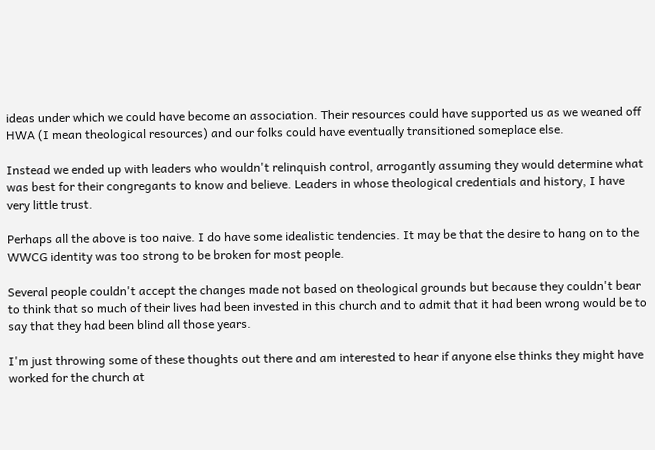ideas under which we could have become an association. Their resources could have supported us as we weaned off HWA (I mean theological resources) and our folks could have eventually transitioned someplace else.

Instead we ended up with leaders who wouldn't relinquish control, arrogantly assuming they would determine what was best for their congregants to know and believe. Leaders in whose theological credentials and history, I have very little trust.

Perhaps all the above is too naive. I do have some idealistic tendencies. It may be that the desire to hang on to the WWCG identity was too strong to be broken for most people.

Several people couldn't accept the changes made not based on theological grounds but because they couldn't bear to think that so much of their lives had been invested in this church and to admit that it had been wrong would be to say that they had been blind all those years.

I'm just throwing some of these thoughts out there and am interested to hear if anyone else thinks they might have worked for the church at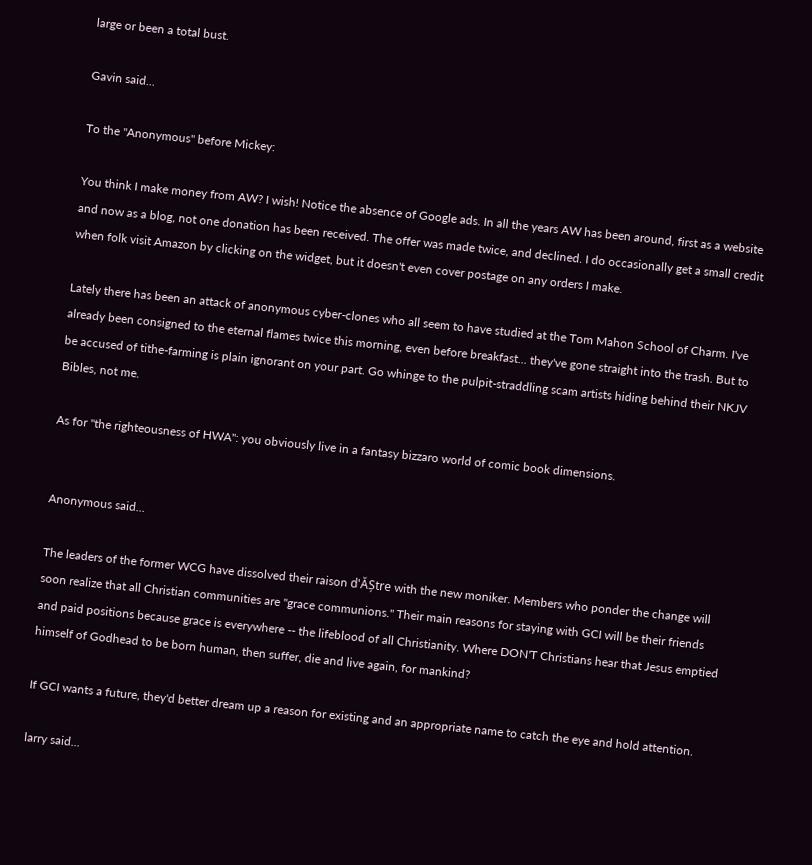large or been a total bust.

Gavin said...

To the "Anonymous" before Mickey:

You think I make money from AW? I wish! Notice the absence of Google ads. In all the years AW has been around, first as a website and now as a blog, not one donation has been received. The offer was made twice, and declined. I do occasionally get a small credit when folk visit Amazon by clicking on the widget, but it doesn't even cover postage on any orders I make.

Lately there has been an attack of anonymous cyber-clones who all seem to have studied at the Tom Mahon School of Charm. I've already been consigned to the eternal flames twice this morning, even before breakfast... they've gone straight into the trash. But to be accused of tithe-farming is plain ignorant on your part. Go whinge to the pulpit-straddling scam artists hiding behind their NKJV Bibles, not me.

As for "the righteousness of HWA": you obviously live in a fantasy bizzaro world of comic book dimensions.


Anonymous said...

The leaders of the former WCG have dissolved their raison d'ĂȘtre with the new moniker. Members who ponder the change will soon realize that all Christian communities are "grace communions." Their main reasons for staying with GCI will be their friends and paid positions because grace is everywhere -- the lifeblood of all Christianity. Where DON'T Christians hear that Jesus emptied himself of Godhead to be born human, then suffer, die and live again, for mankind?

If GCI wants a future, they'd better dream up a reason for existing and an appropriate name to catch the eye and hold attention.

larry said...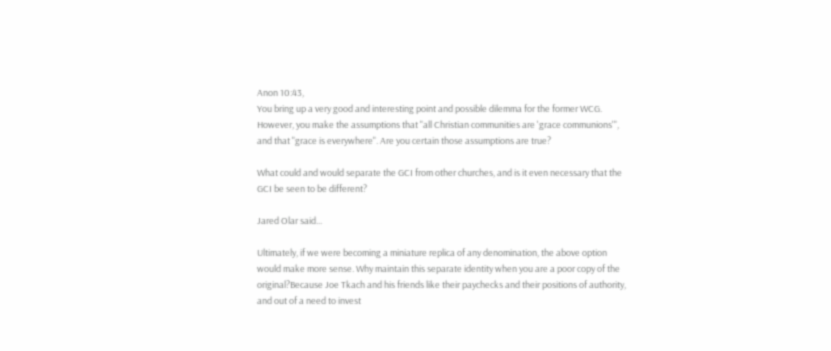Anon 10:43,
You bring up a very good and interesting point and possible dilemma for the former WCG. However, you make the assumptions that "all Christian communities are 'grace communions'", and that "grace is everywhere". Are you certain those assumptions are true?

What could and would separate the GCI from other churches, and is it even necessary that the GCI be seen to be different?

Jared Olar said...

Ultimately, if we were becoming a miniature replica of any denomination, the above option would make more sense. Why maintain this separate identity when you are a poor copy of the original?Because Joe Tkach and his friends like their paychecks and their positions of authority, and out of a need to invest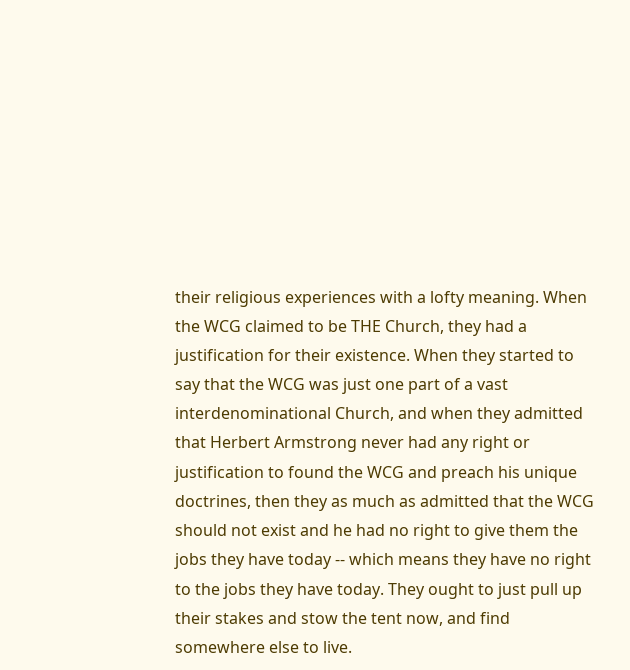their religious experiences with a lofty meaning. When the WCG claimed to be THE Church, they had a justification for their existence. When they started to say that the WCG was just one part of a vast interdenominational Church, and when they admitted that Herbert Armstrong never had any right or justification to found the WCG and preach his unique doctrines, then they as much as admitted that the WCG should not exist and he had no right to give them the jobs they have today -- which means they have no right to the jobs they have today. They ought to just pull up their stakes and stow the tent now, and find somewhere else to live.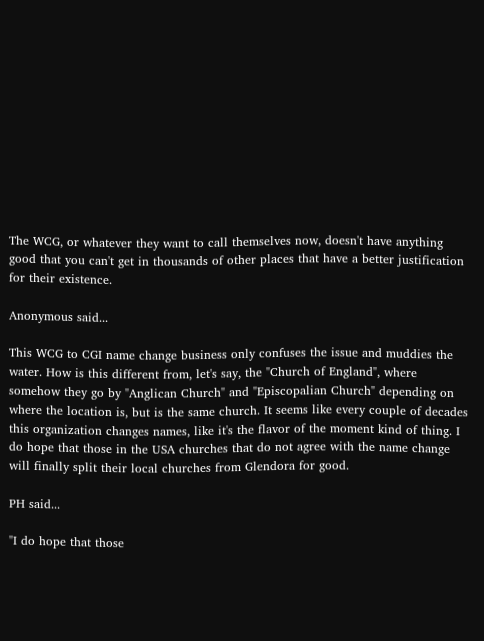The WCG, or whatever they want to call themselves now, doesn't have anything good that you can't get in thousands of other places that have a better justification for their existence.

Anonymous said...

This WCG to CGI name change business only confuses the issue and muddies the water. How is this different from, let's say, the "Church of England", where somehow they go by "Anglican Church" and "Episcopalian Church" depending on where the location is, but is the same church. It seems like every couple of decades this organization changes names, like it's the flavor of the moment kind of thing. I do hope that those in the USA churches that do not agree with the name change will finally split their local churches from Glendora for good.

PH said...

"I do hope that those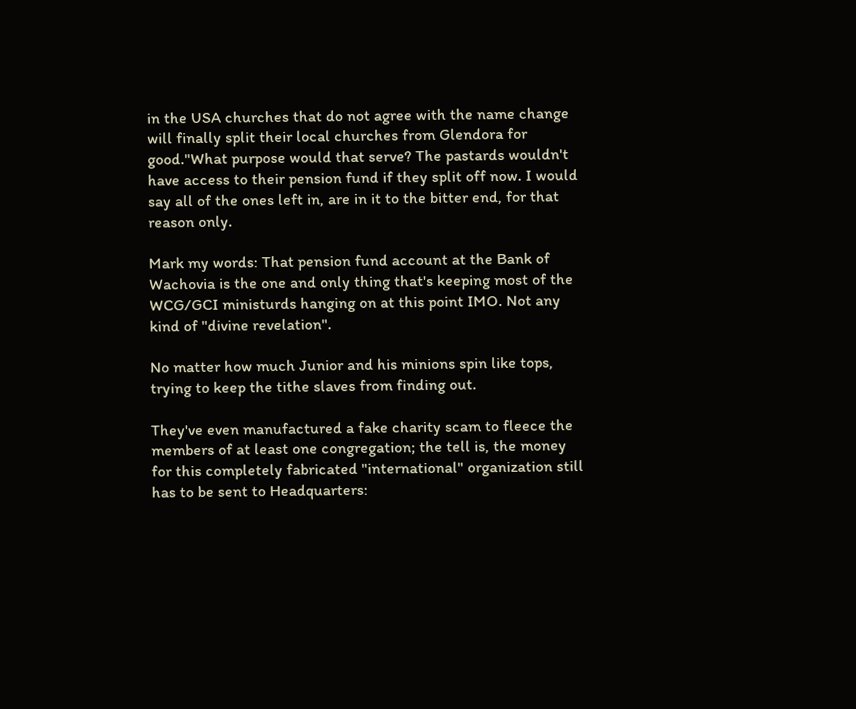in the USA churches that do not agree with the name change will finally split their local churches from Glendora for good."What purpose would that serve? The pastards wouldn't have access to their pension fund if they split off now. I would say all of the ones left in, are in it to the bitter end, for that reason only.

Mark my words: That pension fund account at the Bank of Wachovia is the one and only thing that's keeping most of the WCG/GCI ministurds hanging on at this point IMO. Not any kind of "divine revelation".

No matter how much Junior and his minions spin like tops, trying to keep the tithe slaves from finding out.

They've even manufactured a fake charity scam to fleece the members of at least one congregation; the tell is, the money for this completely fabricated "international" organization still has to be sent to Headquarters: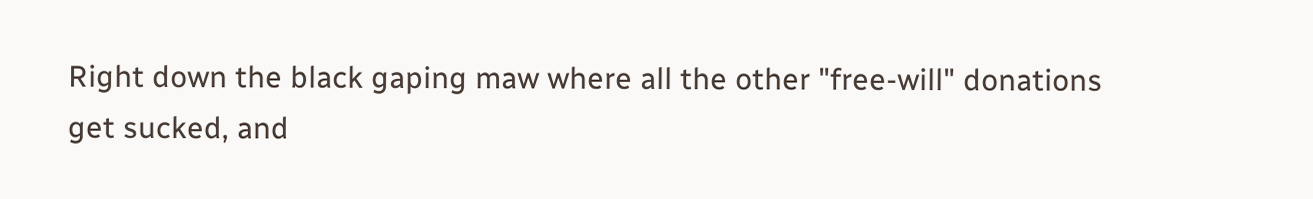Right down the black gaping maw where all the other "free-will" donations get sucked, and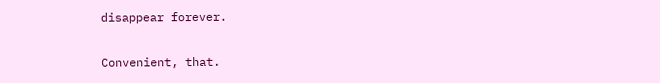disappear forever.

Convenient, that.